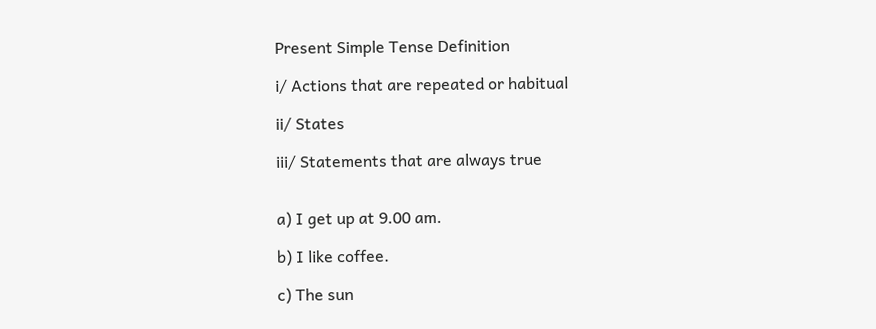Present Simple Tense Definition

i/ Actions that are repeated or habitual

ii/ States

iii/ Statements that are always true


a) I get up at 9.00 am.

b) I like coffee.

c) The sun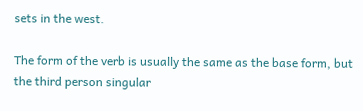sets in the west.

The form of the verb is usually the same as the base form, but the third person singular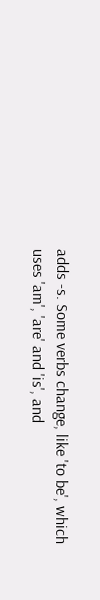adds -s. Some verbs change, like 'to be', which uses 'am', 'are' and 'is', and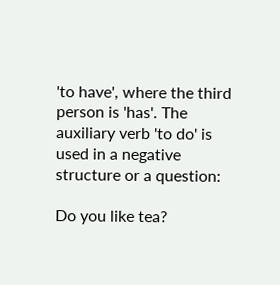'to have', where the third person is 'has'. The auxiliary verb 'to do' is used in a negative structure or a question:

Do you like tea?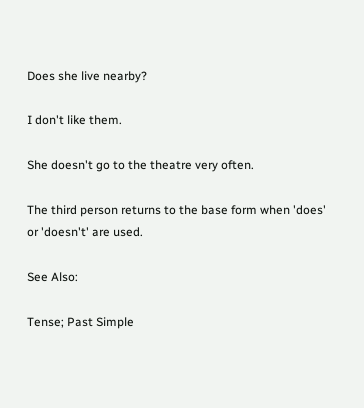Does she live nearby?

I don't like them.

She doesn't go to the theatre very often.

The third person returns to the base form when 'does' or 'doesn't' are used.

See Also:

Tense; Past Simple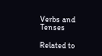Verbs and Tenses

Related to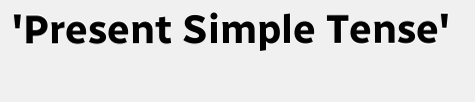'Present Simple Tense'